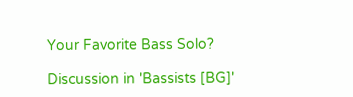Your Favorite Bass Solo?

Discussion in 'Bassists [BG]'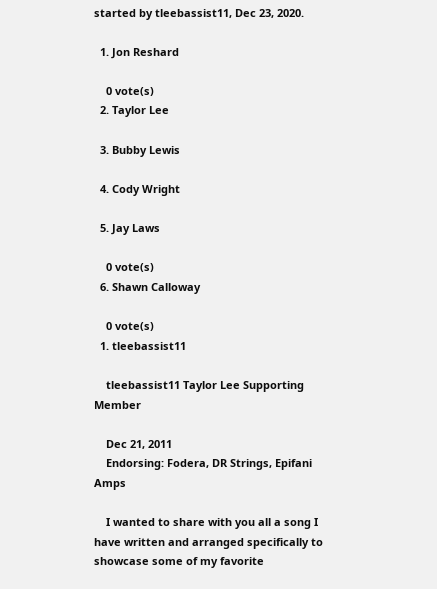started by tleebassist11, Dec 23, 2020.

  1. Jon Reshard

    0 vote(s)
  2. Taylor Lee

  3. Bubby Lewis

  4. Cody Wright

  5. Jay Laws

    0 vote(s)
  6. Shawn Calloway

    0 vote(s)
  1. tleebassist11

    tleebassist11 Taylor Lee Supporting Member

    Dec 21, 2011
    Endorsing: Fodera, DR Strings, Epifani Amps

    I wanted to share with you all a song I have written and arranged specifically to showcase some of my favorite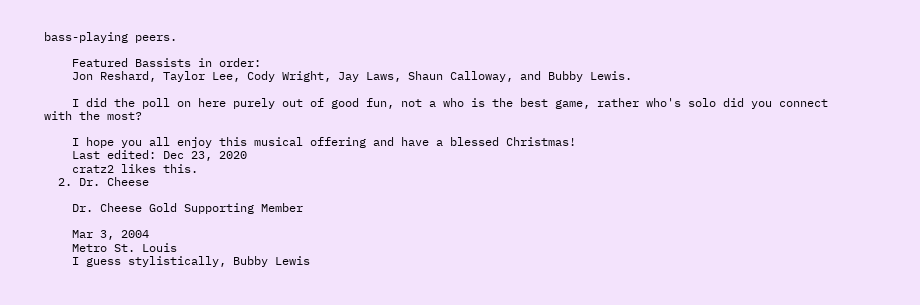bass-playing peers.

    Featured Bassists in order:
    Jon Reshard, Taylor Lee, Cody Wright, Jay Laws, Shaun Calloway, and Bubby Lewis.

    I did the poll on here purely out of good fun, not a who is the best game, rather who's solo did you connect with the most?

    I hope you all enjoy this musical offering and have a blessed Christmas!
    Last edited: Dec 23, 2020
    cratz2 likes this.
  2. Dr. Cheese

    Dr. Cheese Gold Supporting Member

    Mar 3, 2004
    Metro St. Louis
    I guess stylistically, Bubby Lewis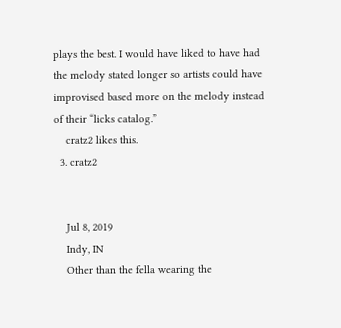plays the best. I would have liked to have had the melody stated longer so artists could have improvised based more on the melody instead of their “licks catalog.”
    cratz2 likes this.
  3. cratz2


    Jul 8, 2019
    Indy, IN
    Other than the fella wearing the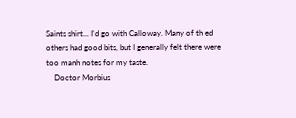Saints shirt... I'd go with Calloway. Many of th ed others had good bits, but I generally felt there were too manh notes for my taste.
    Doctor Morbius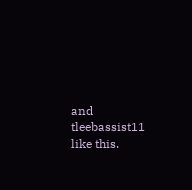and tleebassist11 like this.